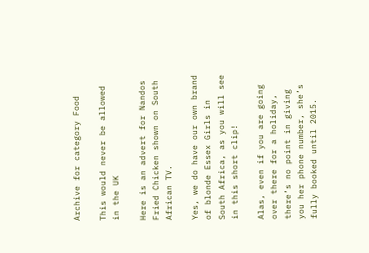Archive for category Food

This would never be allowed in the UK

Here is an advert for Nandos Fried Chicken shown on South African TV.

Yes, we do have our own brand of blonde Essex Girls in South Africa, as you will see in this short clip!

Alas, even if you are going over there for a holiday, there’s no point in giving you her phone number, she’s fully booked until 2015.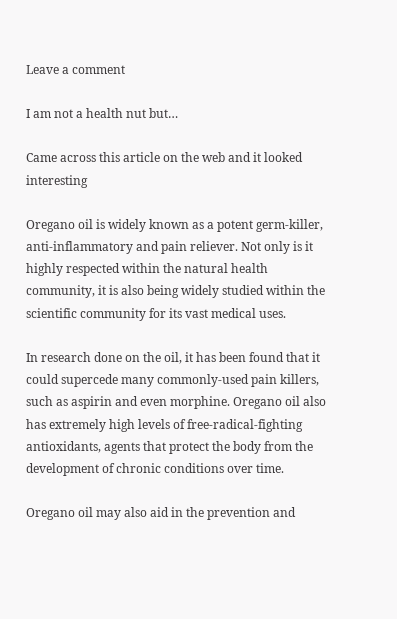Leave a comment

I am not a health nut but…

Came across this article on the web and it looked interesting

Oregano oil is widely known as a potent germ-killer, anti-inflammatory and pain reliever. Not only is it highly respected within the natural health community, it is also being widely studied within the scientific community for its vast medical uses.

In research done on the oil, it has been found that it could supercede many commonly-used pain killers, such as aspirin and even morphine. Oregano oil also has extremely high levels of free-radical-fighting antioxidants, agents that protect the body from the development of chronic conditions over time.

Oregano oil may also aid in the prevention and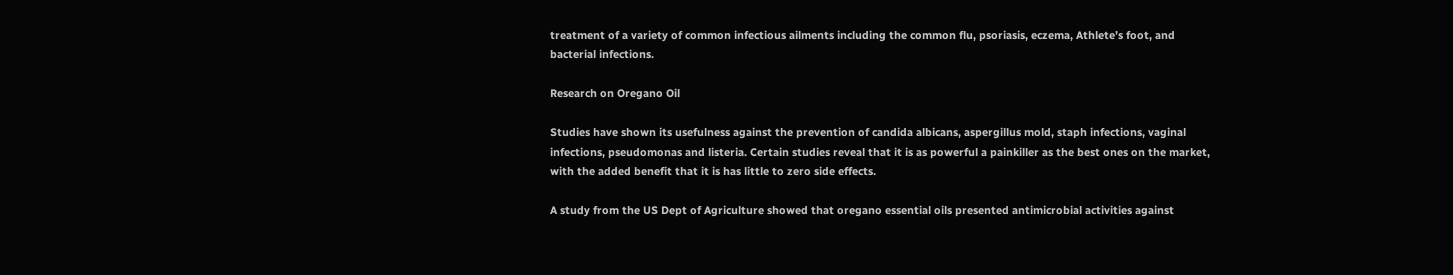treatment of a variety of common infectious ailments including the common flu, psoriasis, eczema, Athlete’s foot, and bacterial infections.

Research on Oregano Oil

Studies have shown its usefulness against the prevention of candida albicans, aspergillus mold, staph infections, vaginal infections, pseudomonas and listeria. Certain studies reveal that it is as powerful a painkiller as the best ones on the market, with the added benefit that it is has little to zero side effects.

A study from the US Dept of Agriculture showed that oregano essential oils presented antimicrobial activities against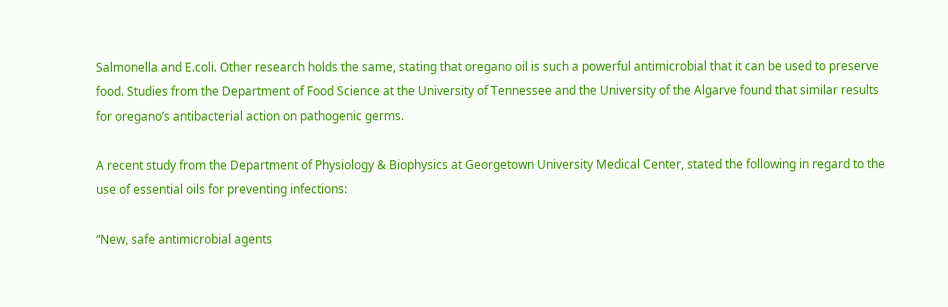Salmonella and E.coli. Other research holds the same, stating that oregano oil is such a powerful antimicrobial that it can be used to preserve food. Studies from the Department of Food Science at the University of Tennessee and the University of the Algarve found that similar results for oregano’s antibacterial action on pathogenic germs.

A recent study from the Department of Physiology & Biophysics at Georgetown University Medical Center, stated the following in regard to the use of essential oils for preventing infections:

“New, safe antimicrobial agents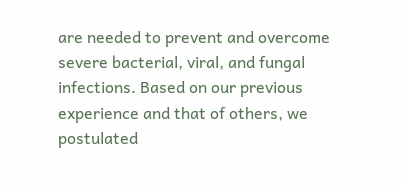are needed to prevent and overcome severe bacterial, viral, and fungal infections. Based on our previous experience and that of others, we postulated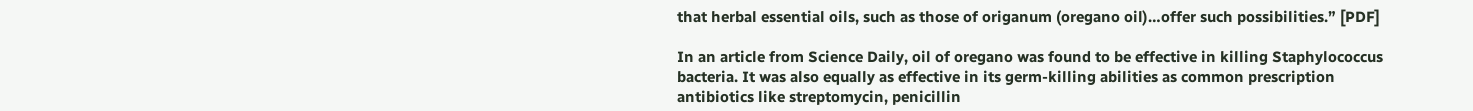that herbal essential oils, such as those of origanum (oregano oil)…offer such possibilities.” [PDF]

In an article from Science Daily, oil of oregano was found to be effective in killing Staphylococcus bacteria. It was also equally as effective in its germ-killing abilities as common prescription antibiotics like streptomycin, penicillin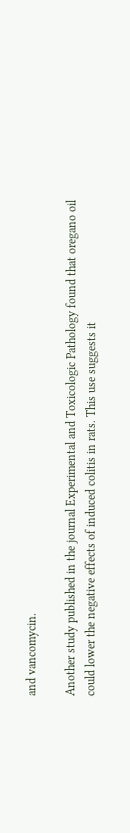and vancomycin.

Another study published in the journal Experimental and Toxicologic Pathology found that oregano oil could lower the negative effects of induced colitis in rats. This use suggests it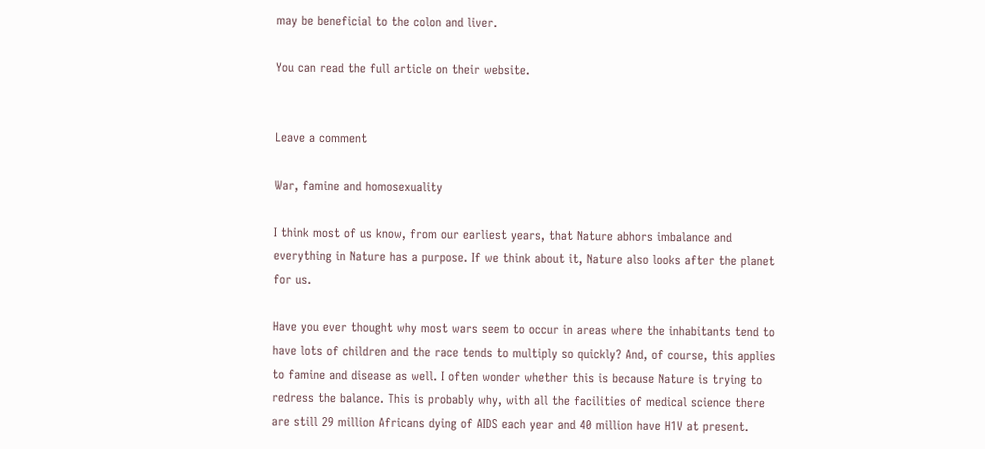may be beneficial to the colon and liver.

You can read the full article on their website.


Leave a comment

War, famine and homosexuality

I think most of us know, from our earliest years, that Nature abhors imbalance and everything in Nature has a purpose. If we think about it, Nature also looks after the planet for us.

Have you ever thought why most wars seem to occur in areas where the inhabitants tend to have lots of children and the race tends to multiply so quickly? And, of course, this applies to famine and disease as well. I often wonder whether this is because Nature is trying to redress the balance. This is probably why, with all the facilities of medical science there are still 29 million Africans dying of AIDS each year and 40 million have H1V at present.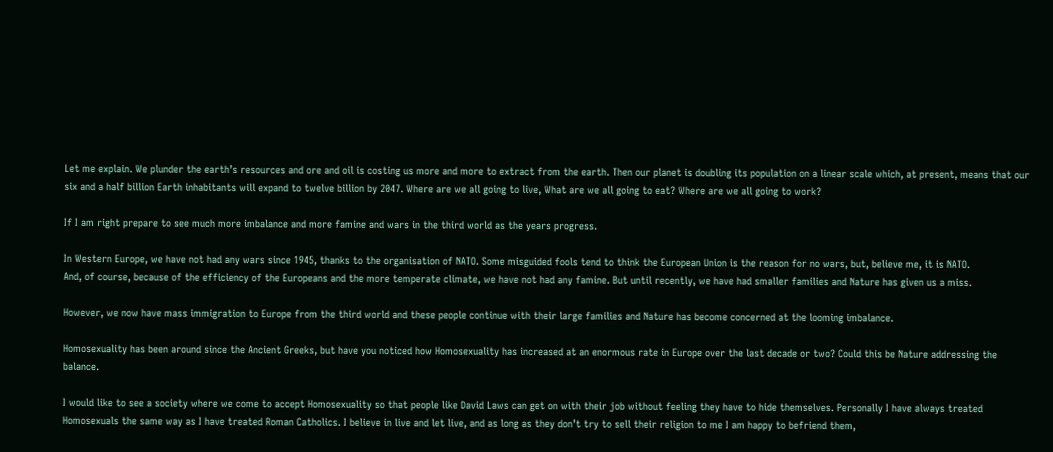Let me explain. We plunder the earth’s resources and ore and oil is costing us more and more to extract from the earth. Then our planet is doubling its population on a linear scale which, at present, means that our six and a half billion Earth inhabitants will expand to twelve billion by 2047. Where are we all going to live, What are we all going to eat? Where are we all going to work?

If I am right prepare to see much more imbalance and more famine and wars in the third world as the years progress.

In Western Europe, we have not had any wars since 1945, thanks to the organisation of NATO. Some misguided fools tend to think the European Union is the reason for no wars, but, believe me, it is NATO.
And, of course, because of the efficiency of the Europeans and the more temperate climate, we have not had any famine. But until recently, we have had smaller families and Nature has given us a miss.

However, we now have mass immigration to Europe from the third world and these people continue with their large families and Nature has become concerned at the looming imbalance.

Homosexuality has been around since the Ancient Greeks, but have you noticed how Homosexuality has increased at an enormous rate in Europe over the last decade or two? Could this be Nature addressing the balance.

I would like to see a society where we come to accept Homosexuality so that people like David Laws can get on with their job without feeling they have to hide themselves. Personally I have always treated Homosexuals the same way as I have treated Roman Catholics. I believe in live and let live, and as long as they don’t try to sell their religion to me I am happy to befriend them,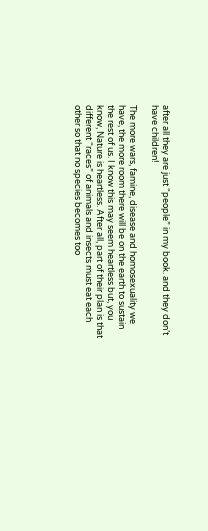after all they are just “people” in my book. and they don’t have children!

The more wars, famine, disease and homosexuality we have, the more room there will be on the earth to sustain the rest of us. I know this may seem heartless but, you know, Nature is heartless. After all, part of their plan is that different “races” of animals and insects must eat each other so that no species becomes too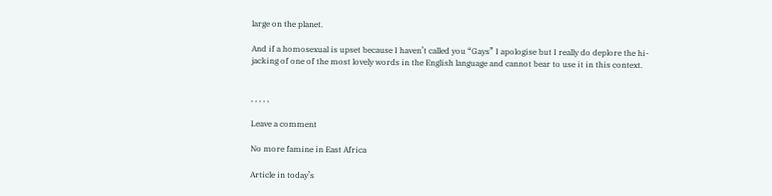large on the planet.

And if a homosexual is upset because I haven’t called you “Gays” I apologise but I really do deplore the hi-jacking of one of the most lovely words in the English language and cannot bear to use it in this context.


, , , , ,

Leave a comment

No more famine in East Africa

Article in today’s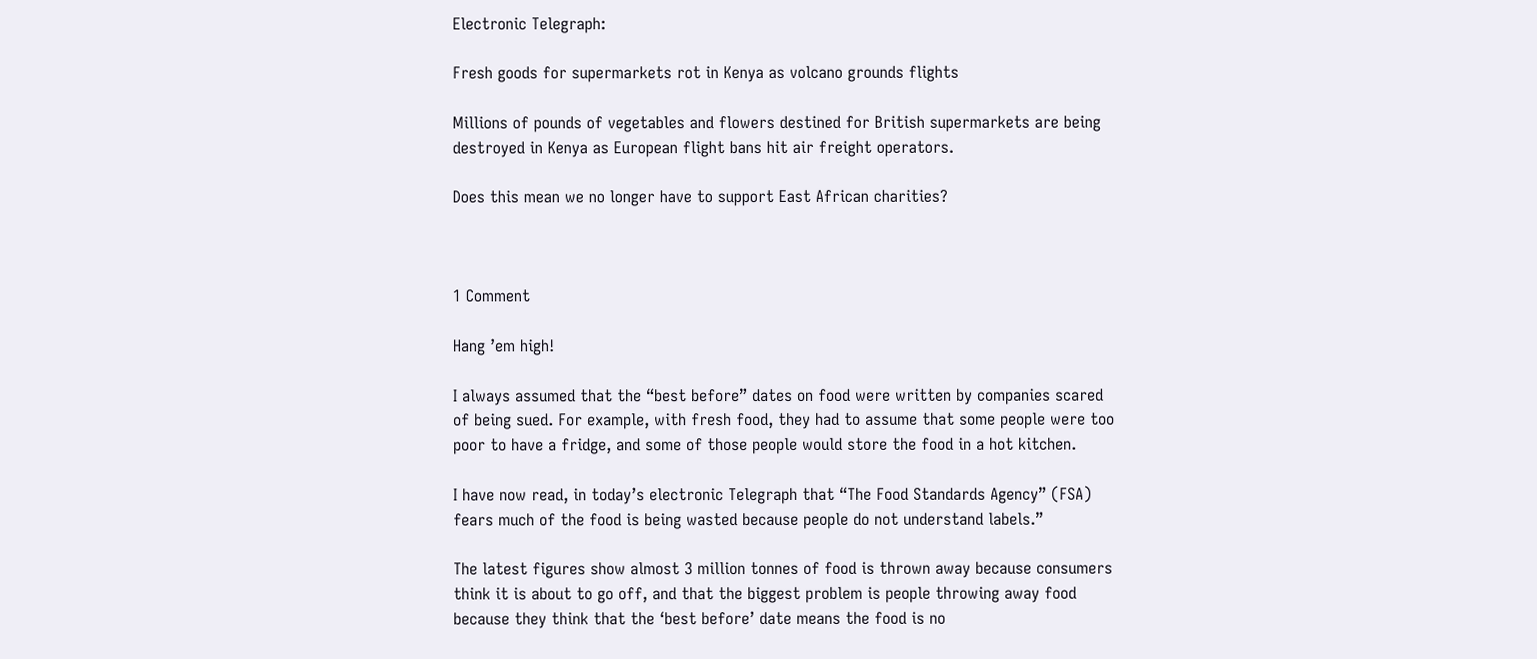Electronic Telegraph:

Fresh goods for supermarkets rot in Kenya as volcano grounds flights

Millions of pounds of vegetables and flowers destined for British supermarkets are being destroyed in Kenya as European flight bans hit air freight operators.

Does this mean we no longer have to support East African charities?



1 Comment

Hang ’em high!

I always assumed that the “best before” dates on food were written by companies scared of being sued. For example, with fresh food, they had to assume that some people were too poor to have a fridge, and some of those people would store the food in a hot kitchen.

I have now read, in today’s electronic Telegraph that “The Food Standards Agency” (FSA) fears much of the food is being wasted because people do not understand labels.”

The latest figures show almost 3 million tonnes of food is thrown away because consumers think it is about to go off, and that the biggest problem is people throwing away food because they think that the ‘best before’ date means the food is no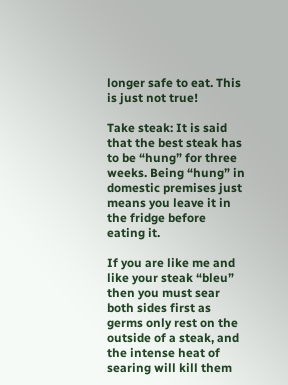longer safe to eat. This is just not true!

Take steak: It is said that the best steak has to be “hung” for three weeks. Being “hung” in domestic premises just means you leave it in the fridge before eating it.

If you are like me and like your steak “bleu” then you must sear both sides first as germs only rest on the outside of a steak, and the intense heat of searing will kill them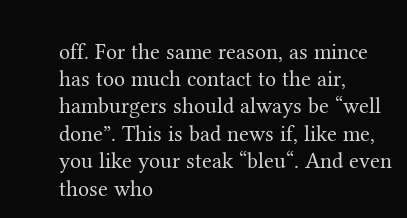off. For the same reason, as mince has too much contact to the air, hamburgers should always be “well done”. This is bad news if, like me, you like your steak “bleu“. And even those who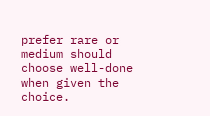prefer rare or medium should choose well-done when given the choice.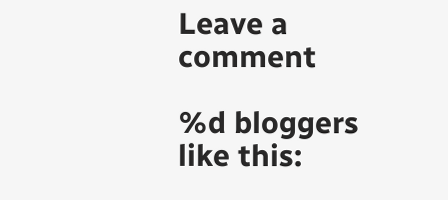Leave a comment

%d bloggers like this: